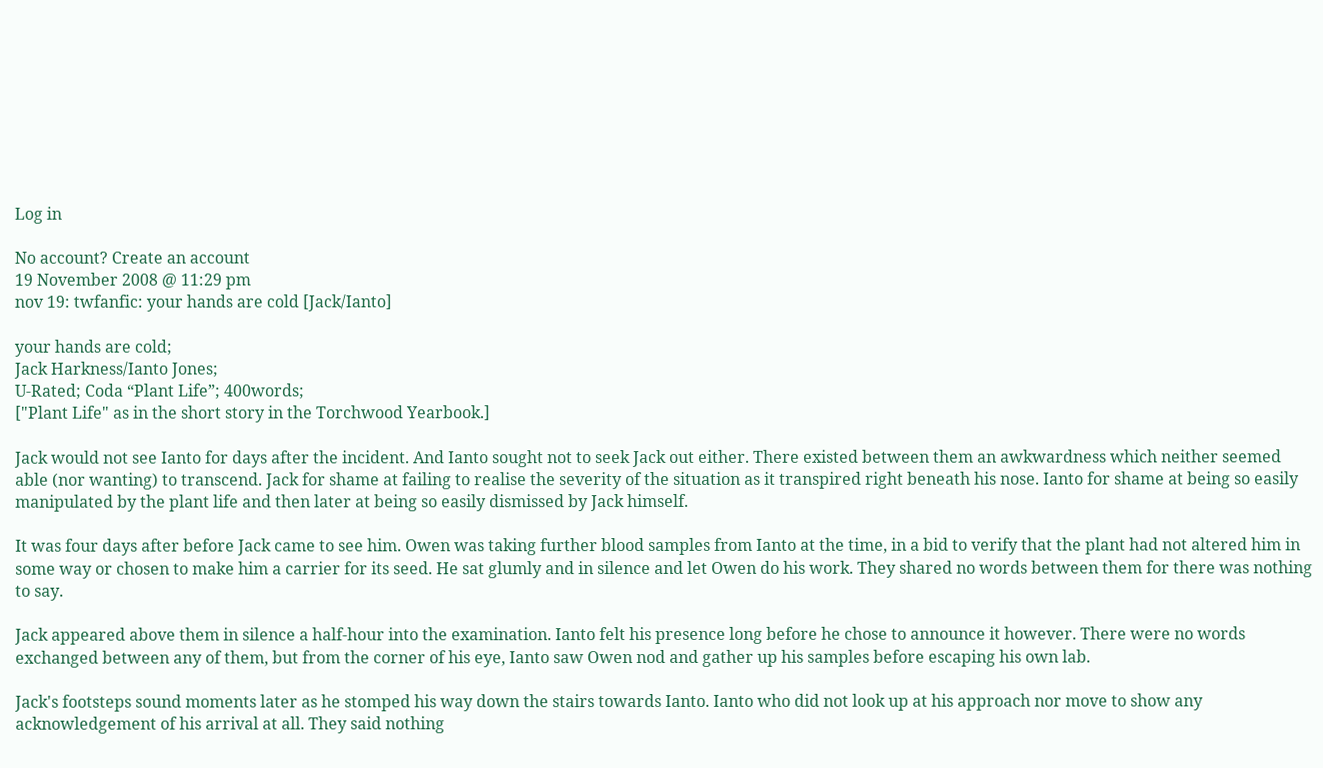Log in

No account? Create an account
19 November 2008 @ 11:29 pm
nov 19: twfanfic: your hands are cold [Jack/Ianto]

your hands are cold;
Jack Harkness/Ianto Jones;
U-Rated; Coda “Plant Life”; 400words;
["Plant Life" as in the short story in the Torchwood Yearbook.]

Jack would not see Ianto for days after the incident. And Ianto sought not to seek Jack out either. There existed between them an awkwardness which neither seemed able (nor wanting) to transcend. Jack for shame at failing to realise the severity of the situation as it transpired right beneath his nose. Ianto for shame at being so easily manipulated by the plant life and then later at being so easily dismissed by Jack himself.

It was four days after before Jack came to see him. Owen was taking further blood samples from Ianto at the time, in a bid to verify that the plant had not altered him in some way or chosen to make him a carrier for its seed. He sat glumly and in silence and let Owen do his work. They shared no words between them for there was nothing to say.

Jack appeared above them in silence a half-hour into the examination. Ianto felt his presence long before he chose to announce it however. There were no words exchanged between any of them, but from the corner of his eye, Ianto saw Owen nod and gather up his samples before escaping his own lab.

Jack's footsteps sound moments later as he stomped his way down the stairs towards Ianto. Ianto who did not look up at his approach nor move to show any acknowledgement of his arrival at all. They said nothing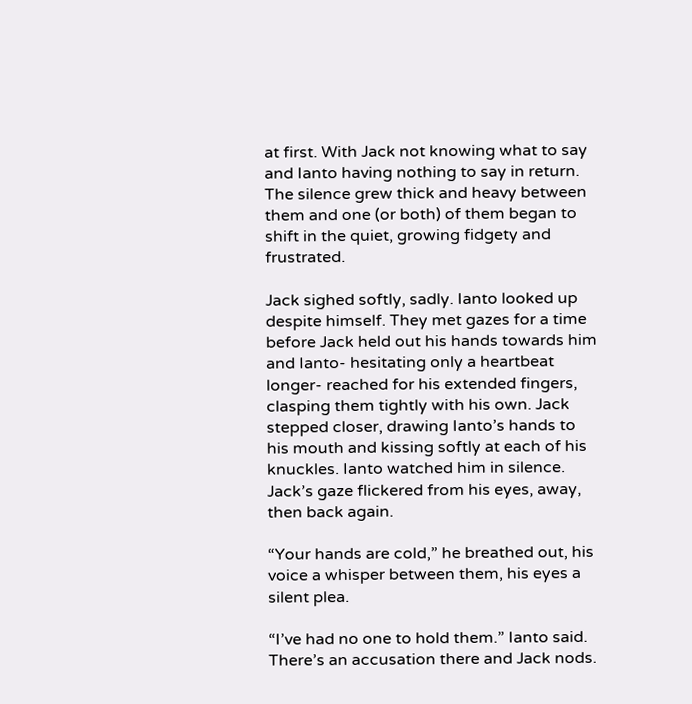at first. With Jack not knowing what to say and Ianto having nothing to say in return. The silence grew thick and heavy between them and one (or both) of them began to shift in the quiet, growing fidgety and frustrated.

Jack sighed softly, sadly. Ianto looked up despite himself. They met gazes for a time before Jack held out his hands towards him and Ianto- hesitating only a heartbeat longer- reached for his extended fingers, clasping them tightly with his own. Jack stepped closer, drawing Ianto’s hands to his mouth and kissing softly at each of his knuckles. Ianto watched him in silence. Jack’s gaze flickered from his eyes, away, then back again.

“Your hands are cold,” he breathed out, his voice a whisper between them, his eyes a silent plea.

“I’ve had no one to hold them.” Ianto said. There’s an accusation there and Jack nods.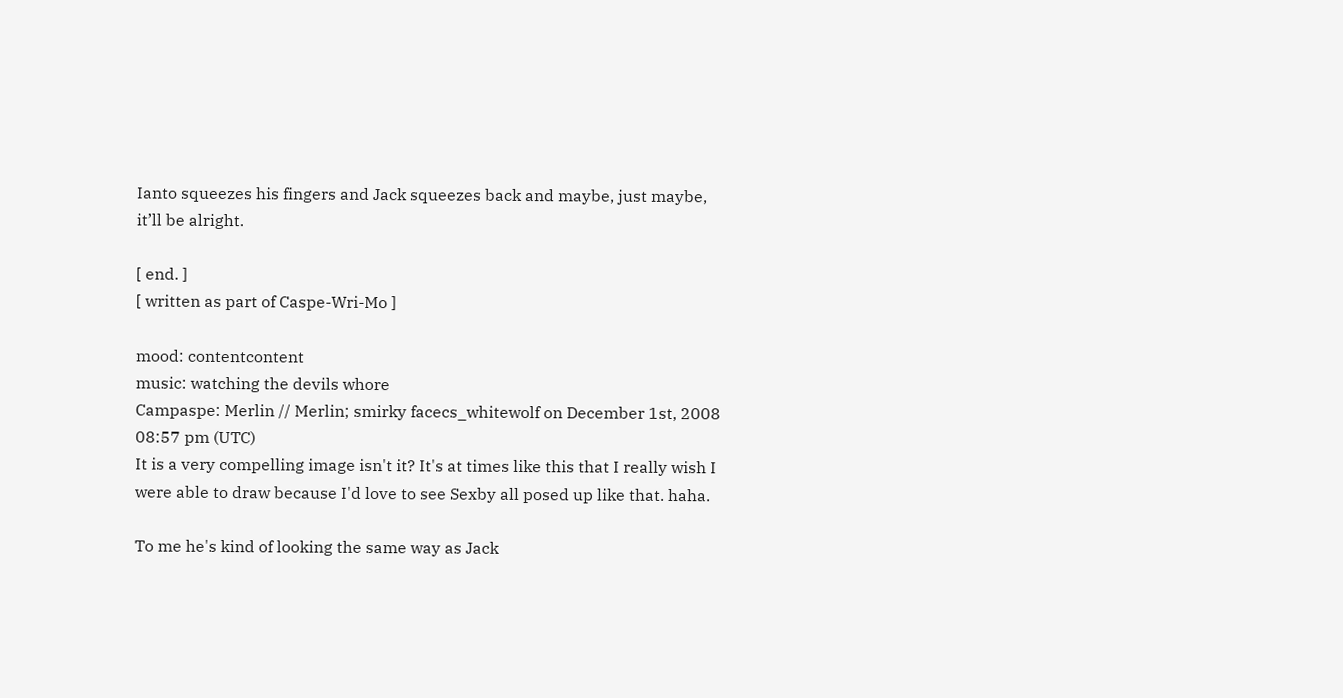Ianto squeezes his fingers and Jack squeezes back and maybe, just maybe, it’ll be alright.

[ end. ]
[ written as part of Caspe-Wri-Mo ]

mood: contentcontent
music: watching the devils whore
Campaspe: Merlin // Merlin; smirky facecs_whitewolf on December 1st, 2008 08:57 pm (UTC)
It is a very compelling image isn't it? It's at times like this that I really wish I were able to draw because I'd love to see Sexby all posed up like that. haha.

To me he's kind of looking the same way as Jack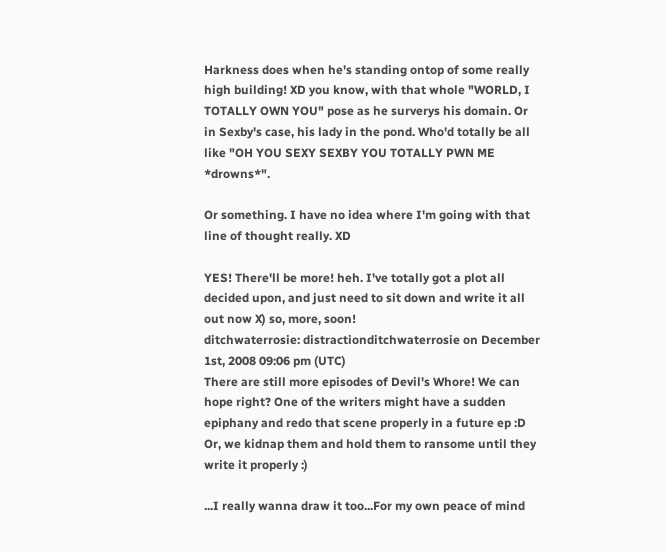Harkness does when he's standing ontop of some really high building! XD you know, with that whole "WORLD, I TOTALLY OWN YOU" pose as he surverys his domain. Or in Sexby's case, his lady in the pond. Who'd totally be all like "OH YOU SEXY SEXBY YOU TOTALLY PWN ME *drowns*".

Or something. I have no idea where I'm going with that line of thought really. XD

YES! There'll be more! heh. I've totally got a plot all decided upon, and just need to sit down and write it all out now X) so, more, soon!
ditchwaterrosie: distractionditchwaterrosie on December 1st, 2008 09:06 pm (UTC)
There are still more episodes of Devil's Whore! We can hope right? One of the writers might have a sudden epiphany and redo that scene properly in a future ep :D
Or, we kidnap them and hold them to ransome until they write it properly :)

...I really wanna draw it too...For my own peace of mind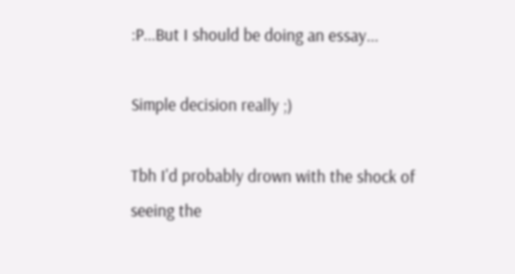:P...But I should be doing an essay...

Simple decision really ;)

Tbh I'd probably drown with the shock of seeing the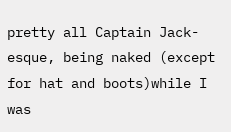pretty all Captain Jack-esque, being naked (except for hat and boots)while I was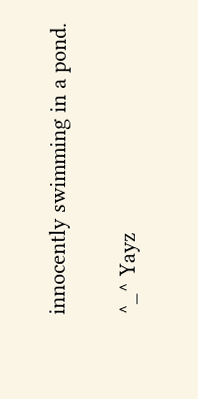innocently swimming in a pond.

^_^ Yayz